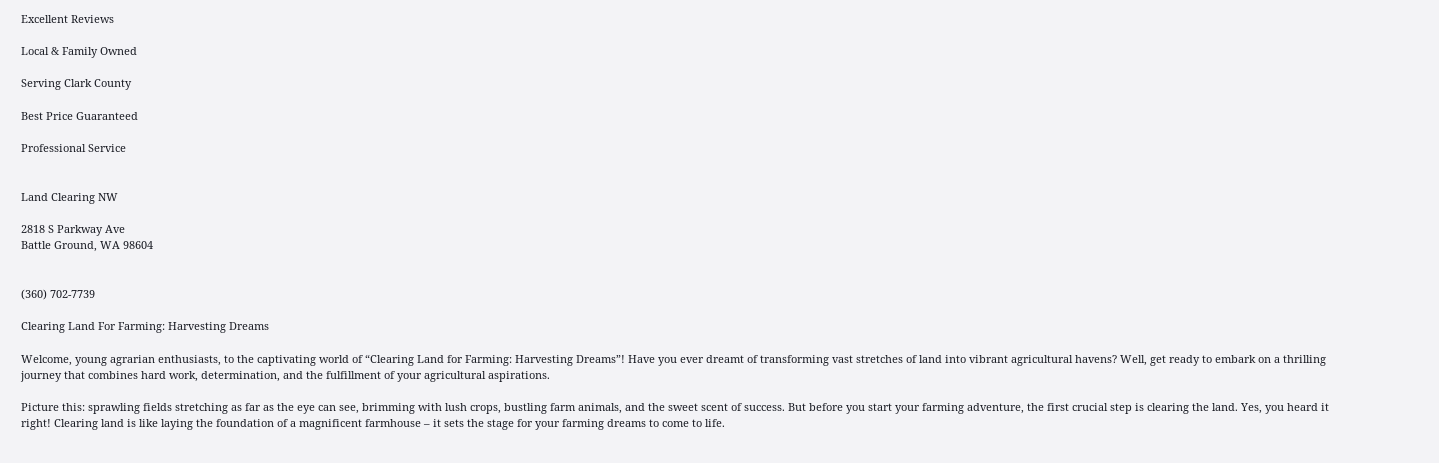Excellent Reviews

Local & Family Owned

Serving Clark County

Best Price Guaranteed

Professional Service


Land Clearing NW

2818 S Parkway Ave
Battle Ground, WA 98604


(360) 702-7739

Clearing Land For Farming: Harvesting Dreams

Welcome, young agrarian enthusiasts, to the captivating world of “Clearing Land for Farming: Harvesting Dreams”! Have you ever dreamt of transforming vast stretches of land into vibrant agricultural havens? Well, get ready to embark on a thrilling journey that combines hard work, determination, and the fulfillment of your agricultural aspirations.

Picture this: sprawling fields stretching as far as the eye can see, brimming with lush crops, bustling farm animals, and the sweet scent of success. But before you start your farming adventure, the first crucial step is clearing the land. Yes, you heard it right! Clearing land is like laying the foundation of a magnificent farmhouse – it sets the stage for your farming dreams to come to life.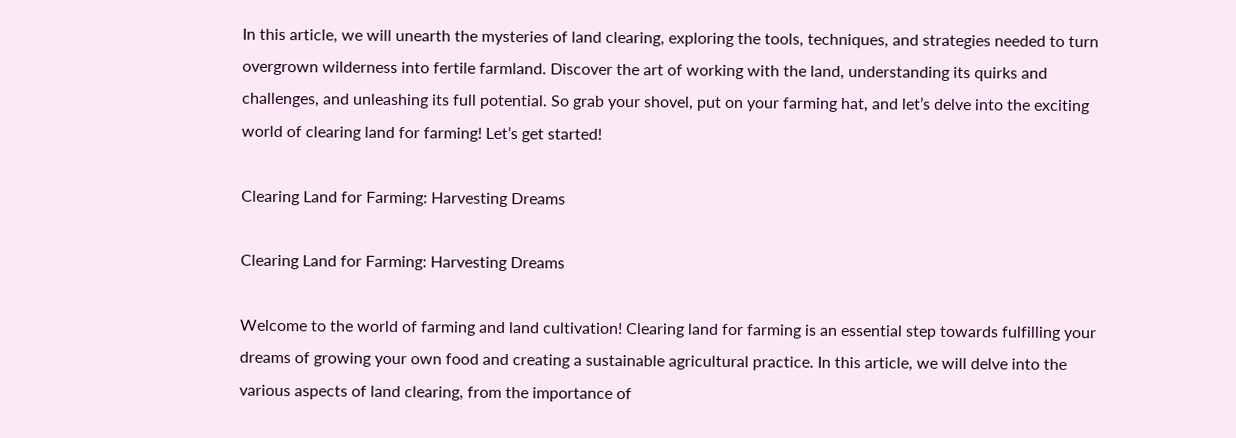In this article, we will unearth the mysteries of land clearing, exploring the tools, techniques, and strategies needed to turn overgrown wilderness into fertile farmland. Discover the art of working with the land, understanding its quirks and challenges, and unleashing its full potential. So grab your shovel, put on your farming hat, and let’s delve into the exciting world of clearing land for farming! Let’s get started!

Clearing Land for Farming: Harvesting Dreams

Clearing Land for Farming: Harvesting Dreams

Welcome to the world of farming and land cultivation! Clearing land for farming is an essential step towards fulfilling your dreams of growing your own food and creating a sustainable agricultural practice. In this article, we will delve into the various aspects of land clearing, from the importance of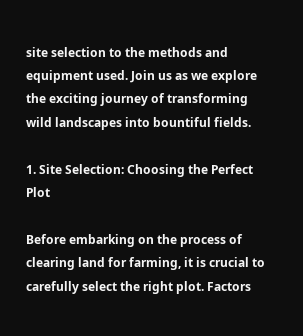site selection to the methods and equipment used. Join us as we explore the exciting journey of transforming wild landscapes into bountiful fields.

1. Site Selection: Choosing the Perfect Plot

Before embarking on the process of clearing land for farming, it is crucial to carefully select the right plot. Factors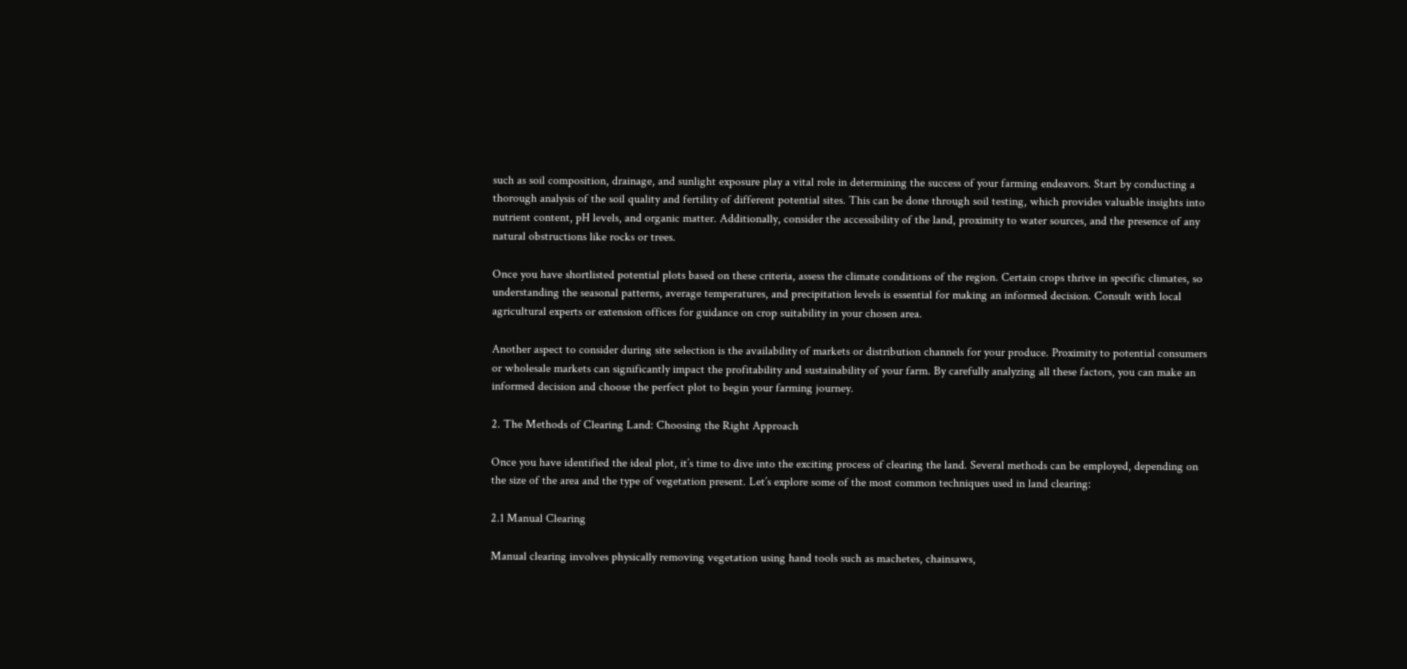such as soil composition, drainage, and sunlight exposure play a vital role in determining the success of your farming endeavors. Start by conducting a thorough analysis of the soil quality and fertility of different potential sites. This can be done through soil testing, which provides valuable insights into nutrient content, pH levels, and organic matter. Additionally, consider the accessibility of the land, proximity to water sources, and the presence of any natural obstructions like rocks or trees.

Once you have shortlisted potential plots based on these criteria, assess the climate conditions of the region. Certain crops thrive in specific climates, so understanding the seasonal patterns, average temperatures, and precipitation levels is essential for making an informed decision. Consult with local agricultural experts or extension offices for guidance on crop suitability in your chosen area.

Another aspect to consider during site selection is the availability of markets or distribution channels for your produce. Proximity to potential consumers or wholesale markets can significantly impact the profitability and sustainability of your farm. By carefully analyzing all these factors, you can make an informed decision and choose the perfect plot to begin your farming journey.

2. The Methods of Clearing Land: Choosing the Right Approach

Once you have identified the ideal plot, it’s time to dive into the exciting process of clearing the land. Several methods can be employed, depending on the size of the area and the type of vegetation present. Let’s explore some of the most common techniques used in land clearing:

2.1 Manual Clearing

Manual clearing involves physically removing vegetation using hand tools such as machetes, chainsaws,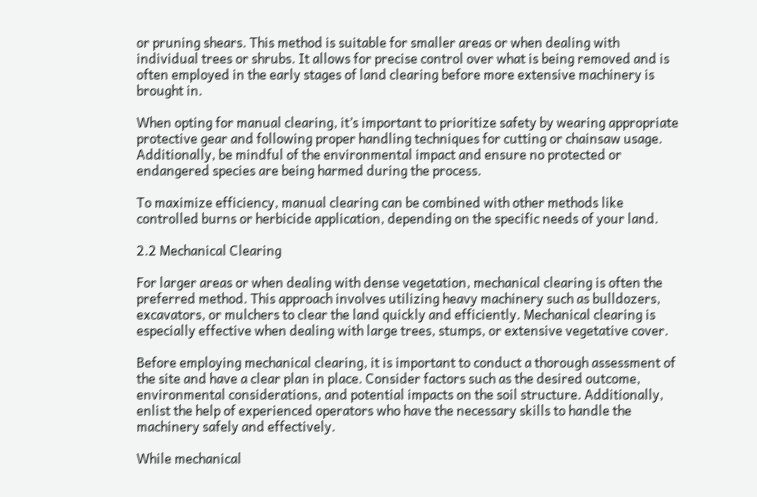or pruning shears. This method is suitable for smaller areas or when dealing with individual trees or shrubs. It allows for precise control over what is being removed and is often employed in the early stages of land clearing before more extensive machinery is brought in.

When opting for manual clearing, it’s important to prioritize safety by wearing appropriate protective gear and following proper handling techniques for cutting or chainsaw usage. Additionally, be mindful of the environmental impact and ensure no protected or endangered species are being harmed during the process.

To maximize efficiency, manual clearing can be combined with other methods like controlled burns or herbicide application, depending on the specific needs of your land.

2.2 Mechanical Clearing

For larger areas or when dealing with dense vegetation, mechanical clearing is often the preferred method. This approach involves utilizing heavy machinery such as bulldozers, excavators, or mulchers to clear the land quickly and efficiently. Mechanical clearing is especially effective when dealing with large trees, stumps, or extensive vegetative cover.

Before employing mechanical clearing, it is important to conduct a thorough assessment of the site and have a clear plan in place. Consider factors such as the desired outcome, environmental considerations, and potential impacts on the soil structure. Additionally, enlist the help of experienced operators who have the necessary skills to handle the machinery safely and effectively.

While mechanical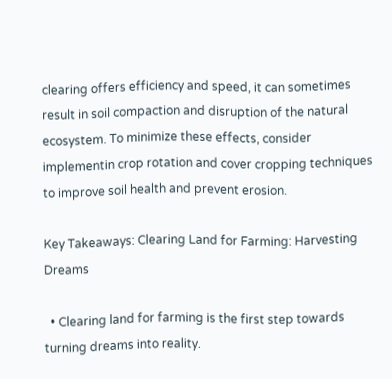clearing offers efficiency and speed, it can sometimes result in soil compaction and disruption of the natural ecosystem. To minimize these effects, consider implementin crop rotation and cover cropping techniques to improve soil health and prevent erosion.

Key Takeaways: Clearing Land for Farming: Harvesting Dreams

  • Clearing land for farming is the first step towards turning dreams into reality.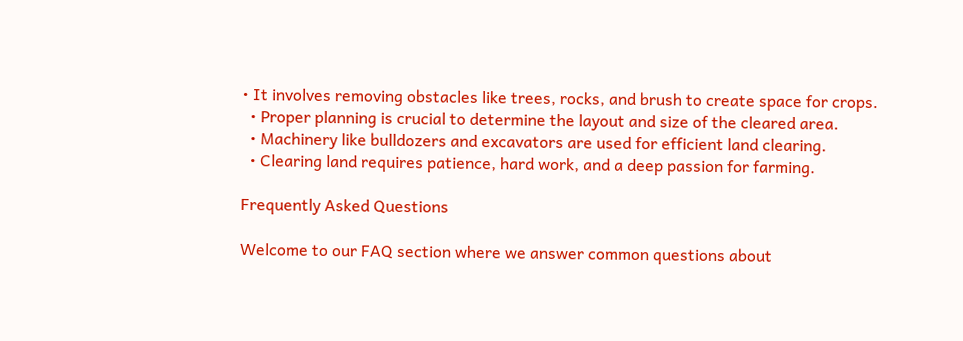• It involves removing obstacles like trees, rocks, and brush to create space for crops.
  • Proper planning is crucial to determine the layout and size of the cleared area.
  • Machinery like bulldozers and excavators are used for efficient land clearing.
  • Clearing land requires patience, hard work, and a deep passion for farming.

Frequently Asked Questions

Welcome to our FAQ section where we answer common questions about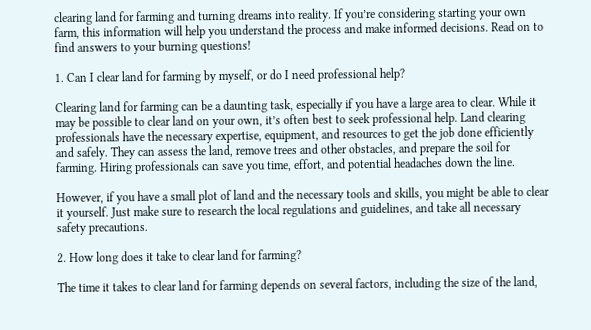clearing land for farming and turning dreams into reality. If you’re considering starting your own farm, this information will help you understand the process and make informed decisions. Read on to find answers to your burning questions!

1. Can I clear land for farming by myself, or do I need professional help?

Clearing land for farming can be a daunting task, especially if you have a large area to clear. While it may be possible to clear land on your own, it’s often best to seek professional help. Land clearing professionals have the necessary expertise, equipment, and resources to get the job done efficiently and safely. They can assess the land, remove trees and other obstacles, and prepare the soil for farming. Hiring professionals can save you time, effort, and potential headaches down the line.

However, if you have a small plot of land and the necessary tools and skills, you might be able to clear it yourself. Just make sure to research the local regulations and guidelines, and take all necessary safety precautions.

2. How long does it take to clear land for farming?

The time it takes to clear land for farming depends on several factors, including the size of the land,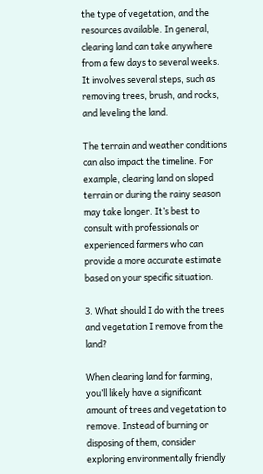the type of vegetation, and the resources available. In general, clearing land can take anywhere from a few days to several weeks. It involves several steps, such as removing trees, brush, and rocks, and leveling the land.

The terrain and weather conditions can also impact the timeline. For example, clearing land on sloped terrain or during the rainy season may take longer. It’s best to consult with professionals or experienced farmers who can provide a more accurate estimate based on your specific situation.

3. What should I do with the trees and vegetation I remove from the land?

When clearing land for farming, you’ll likely have a significant amount of trees and vegetation to remove. Instead of burning or disposing of them, consider exploring environmentally friendly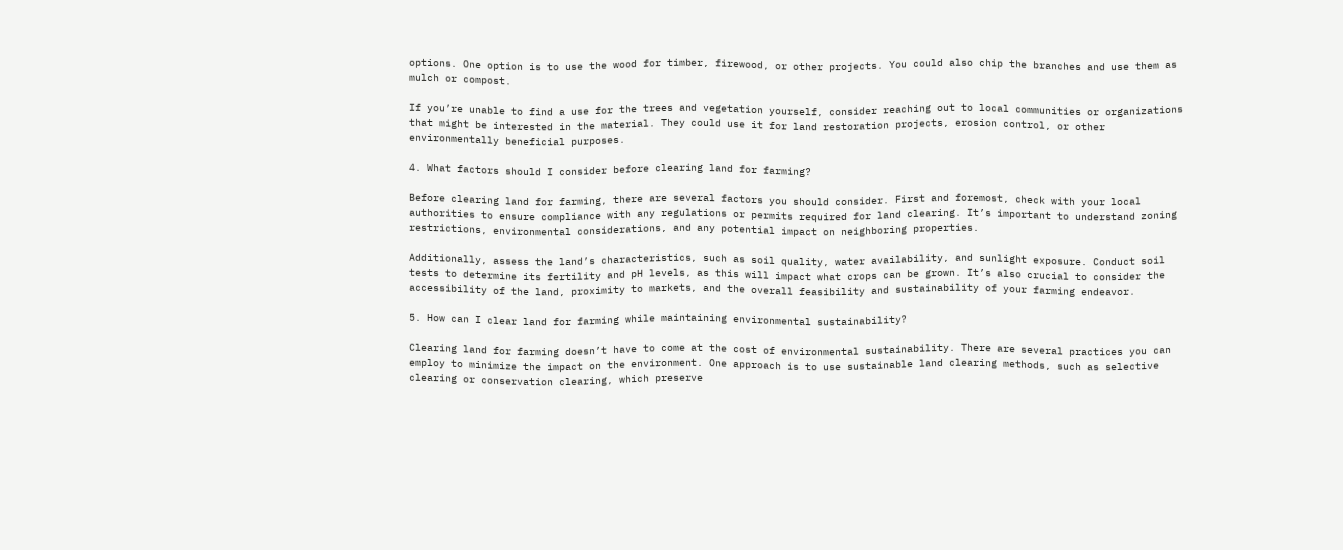options. One option is to use the wood for timber, firewood, or other projects. You could also chip the branches and use them as mulch or compost.

If you’re unable to find a use for the trees and vegetation yourself, consider reaching out to local communities or organizations that might be interested in the material. They could use it for land restoration projects, erosion control, or other environmentally beneficial purposes.

4. What factors should I consider before clearing land for farming?

Before clearing land for farming, there are several factors you should consider. First and foremost, check with your local authorities to ensure compliance with any regulations or permits required for land clearing. It’s important to understand zoning restrictions, environmental considerations, and any potential impact on neighboring properties.

Additionally, assess the land’s characteristics, such as soil quality, water availability, and sunlight exposure. Conduct soil tests to determine its fertility and pH levels, as this will impact what crops can be grown. It’s also crucial to consider the accessibility of the land, proximity to markets, and the overall feasibility and sustainability of your farming endeavor.

5. How can I clear land for farming while maintaining environmental sustainability?

Clearing land for farming doesn’t have to come at the cost of environmental sustainability. There are several practices you can employ to minimize the impact on the environment. One approach is to use sustainable land clearing methods, such as selective clearing or conservation clearing, which preserve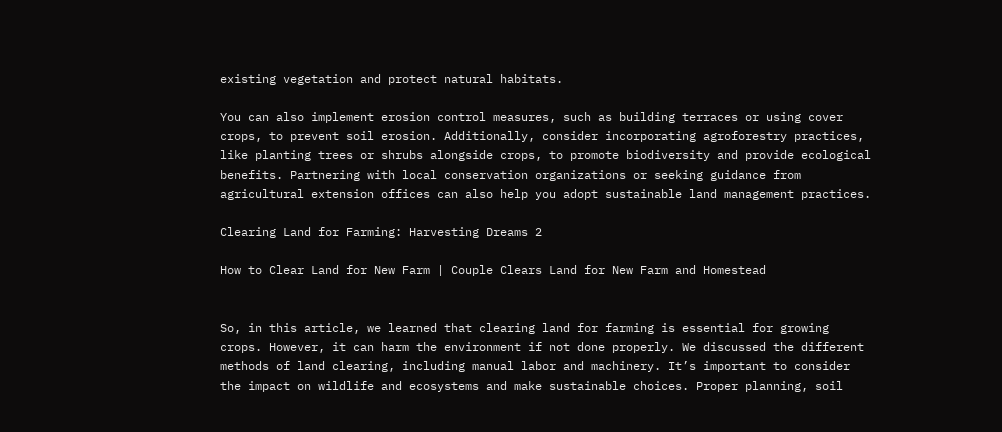existing vegetation and protect natural habitats.

You can also implement erosion control measures, such as building terraces or using cover crops, to prevent soil erosion. Additionally, consider incorporating agroforestry practices, like planting trees or shrubs alongside crops, to promote biodiversity and provide ecological benefits. Partnering with local conservation organizations or seeking guidance from agricultural extension offices can also help you adopt sustainable land management practices.

Clearing Land for Farming: Harvesting Dreams 2

How to Clear Land for New Farm | Couple Clears Land for New Farm and Homestead


So, in this article, we learned that clearing land for farming is essential for growing crops. However, it can harm the environment if not done properly. We discussed the different methods of land clearing, including manual labor and machinery. It’s important to consider the impact on wildlife and ecosystems and make sustainable choices. Proper planning, soil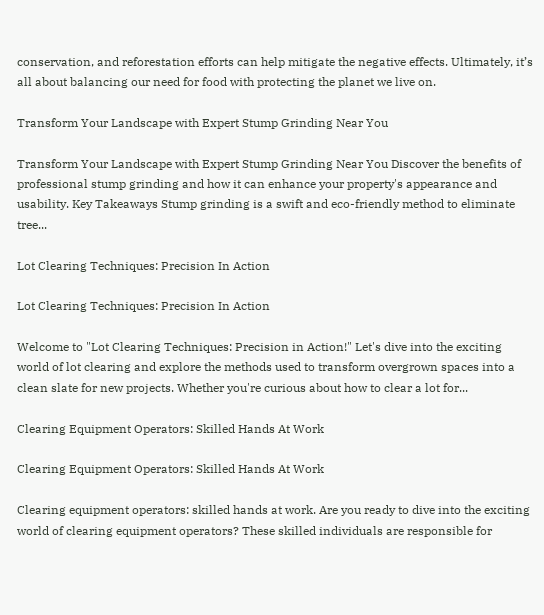conservation, and reforestation efforts can help mitigate the negative effects. Ultimately, it’s all about balancing our need for food with protecting the planet we live on.

Transform Your Landscape with Expert Stump Grinding Near You

Transform Your Landscape with Expert Stump Grinding Near You Discover the benefits of professional stump grinding and how it can enhance your property's appearance and usability. Key Takeaways Stump grinding is a swift and eco-friendly method to eliminate tree...

Lot Clearing Techniques: Precision In Action

Lot Clearing Techniques: Precision In Action

Welcome to "Lot Clearing Techniques: Precision in Action!" Let's dive into the exciting world of lot clearing and explore the methods used to transform overgrown spaces into a clean slate for new projects. Whether you're curious about how to clear a lot for...

Clearing Equipment Operators: Skilled Hands At Work

Clearing Equipment Operators: Skilled Hands At Work

Clearing equipment operators: skilled hands at work. Are you ready to dive into the exciting world of clearing equipment operators? These skilled individuals are responsible for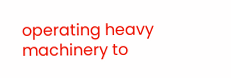operating heavy machinery to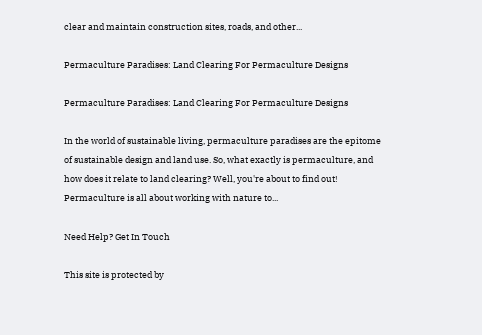clear and maintain construction sites, roads, and other...

Permaculture Paradises: Land Clearing For Permaculture Designs

Permaculture Paradises: Land Clearing For Permaculture Designs

In the world of sustainable living, permaculture paradises are the epitome of sustainable design and land use. So, what exactly is permaculture, and how does it relate to land clearing? Well, you're about to find out! Permaculture is all about working with nature to...

Need Help? Get In Touch

This site is protected by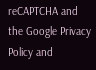reCAPTCHA and the Google Privacy Policy and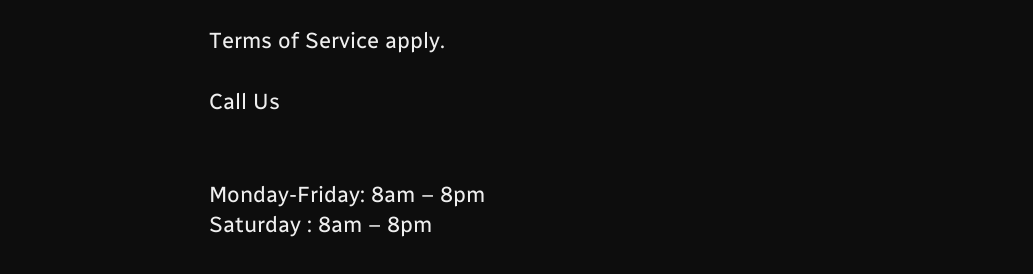Terms of Service apply.

Call Us


Monday-Friday: 8am – 8pm
Saturday : 8am – 8pm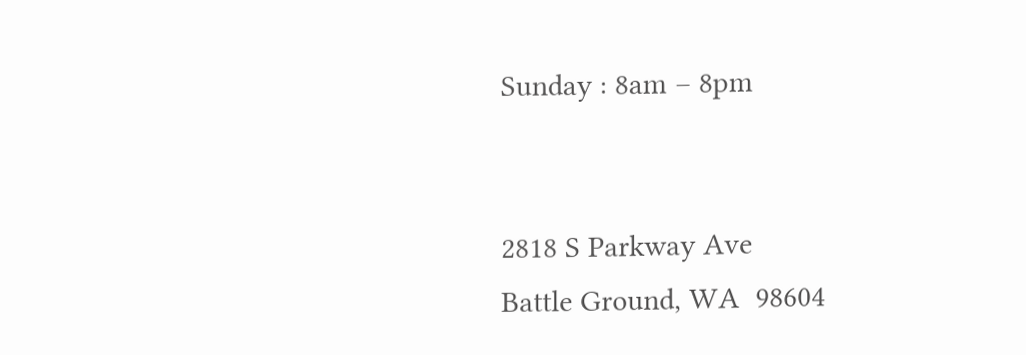Sunday : 8am – 8pm


2818 S Parkway Ave
Battle Ground, WA  98604